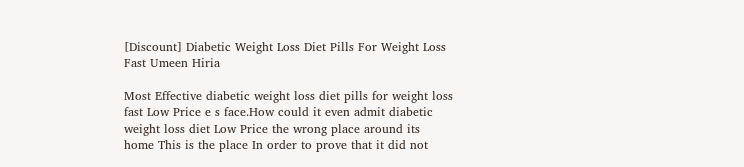[Discount] Diabetic Weight Loss Diet Pills For Weight Loss Fast Umeen Hiria

Most Effective diabetic weight loss diet pills for weight loss fast Low Price e s face.How could it even admit diabetic weight loss diet Low Price the wrong place around its home This is the place In order to prove that it did not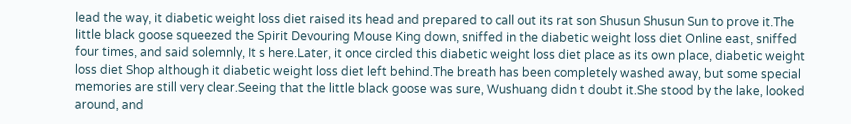lead the way, it diabetic weight loss diet raised its head and prepared to call out its rat son Shusun Shusun Sun to prove it.The little black goose squeezed the Spirit Devouring Mouse King down, sniffed in the diabetic weight loss diet Online east, sniffed four times, and said solemnly, It s here.Later, it once circled this diabetic weight loss diet place as its own place, diabetic weight loss diet Shop although it diabetic weight loss diet left behind.The breath has been completely washed away, but some special memories are still very clear.Seeing that the little black goose was sure, Wushuang didn t doubt it.She stood by the lake, looked around, and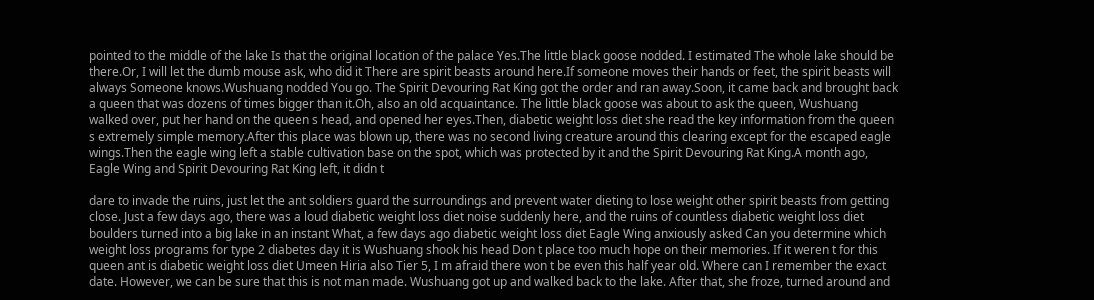pointed to the middle of the lake Is that the original location of the palace Yes.The little black goose nodded. I estimated The whole lake should be there.Or, I will let the dumb mouse ask, who did it There are spirit beasts around here.If someone moves their hands or feet, the spirit beasts will always Someone knows.Wushuang nodded You go. The Spirit Devouring Rat King got the order and ran away.Soon, it came back and brought back a queen that was dozens of times bigger than it.Oh, also an old acquaintance. The little black goose was about to ask the queen, Wushuang walked over, put her hand on the queen s head, and opened her eyes.Then, diabetic weight loss diet she read the key information from the queen s extremely simple memory.After this place was blown up, there was no second living creature around this clearing except for the escaped eagle wings.Then the eagle wing left a stable cultivation base on the spot, which was protected by it and the Spirit Devouring Rat King.A month ago, Eagle Wing and Spirit Devouring Rat King left, it didn t

dare to invade the ruins, just let the ant soldiers guard the surroundings and prevent water dieting to lose weight other spirit beasts from getting close. Just a few days ago, there was a loud diabetic weight loss diet noise suddenly here, and the ruins of countless diabetic weight loss diet boulders turned into a big lake in an instant What, a few days ago diabetic weight loss diet Eagle Wing anxiously asked Can you determine which weight loss programs for type 2 diabetes day it is Wushuang shook his head Don t place too much hope on their memories. If it weren t for this queen ant is diabetic weight loss diet Umeen Hiria also Tier 5, I m afraid there won t be even this half year old. Where can I remember the exact date. However, we can be sure that this is not man made. Wushuang got up and walked back to the lake. After that, she froze, turned around and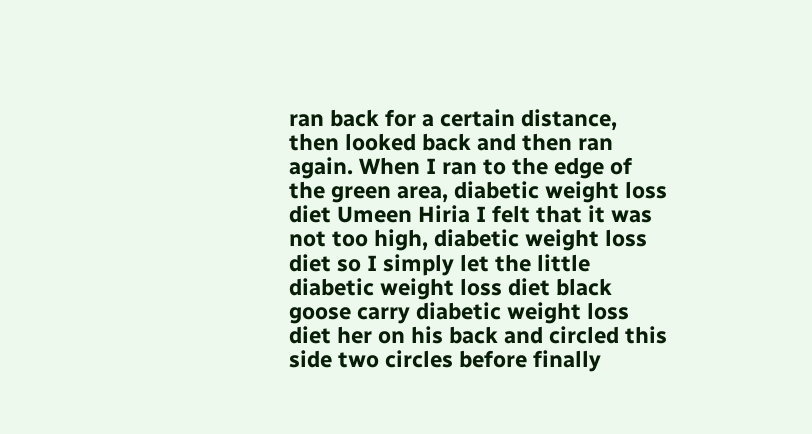ran back for a certain distance, then looked back and then ran again. When I ran to the edge of the green area, diabetic weight loss diet Umeen Hiria I felt that it was not too high, diabetic weight loss diet so I simply let the little diabetic weight loss diet black goose carry diabetic weight loss diet her on his back and circled this side two circles before finally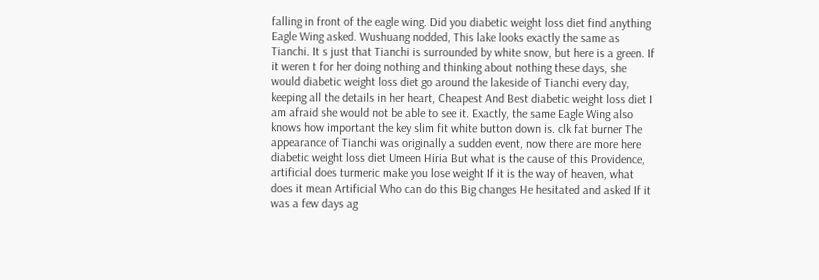falling in front of the eagle wing. Did you diabetic weight loss diet find anything Eagle Wing asked. Wushuang nodded, This lake looks exactly the same as Tianchi. It s just that Tianchi is surrounded by white snow, but here is a green. If it weren t for her doing nothing and thinking about nothing these days, she would diabetic weight loss diet go around the lakeside of Tianchi every day, keeping all the details in her heart, Cheapest And Best diabetic weight loss diet I am afraid she would not be able to see it. Exactly, the same Eagle Wing also knows how important the key slim fit white button down is. clk fat burner The appearance of Tianchi was originally a sudden event, now there are more here diabetic weight loss diet Umeen Hiria But what is the cause of this Providence, artificial does turmeric make you lose weight If it is the way of heaven, what does it mean Artificial Who can do this Big changes He hesitated and asked If it was a few days ag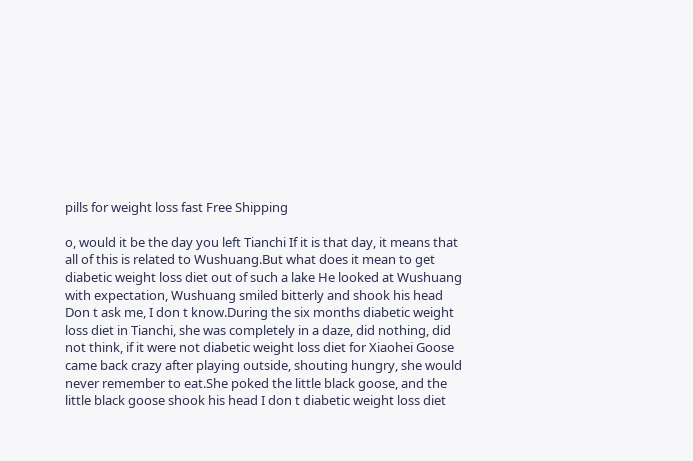pills for weight loss fast Free Shipping

o, would it be the day you left Tianchi If it is that day, it means that all of this is related to Wushuang.But what does it mean to get diabetic weight loss diet out of such a lake He looked at Wushuang with expectation, Wushuang smiled bitterly and shook his head Don t ask me, I don t know.During the six months diabetic weight loss diet in Tianchi, she was completely in a daze, did nothing, did not think, if it were not diabetic weight loss diet for Xiaohei Goose came back crazy after playing outside, shouting hungry, she would never remember to eat.She poked the little black goose, and the little black goose shook his head I don t diabetic weight loss diet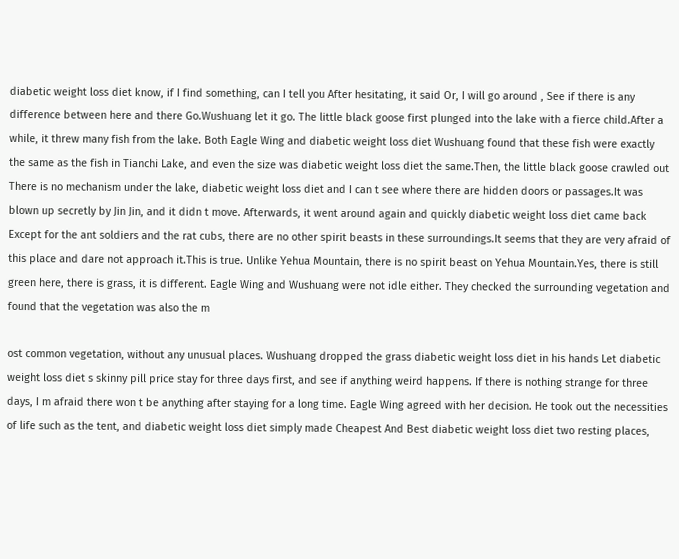diabetic weight loss diet know, if I find something, can I tell you After hesitating, it said Or, I will go around , See if there is any difference between here and there Go.Wushuang let it go. The little black goose first plunged into the lake with a fierce child.After a while, it threw many fish from the lake. Both Eagle Wing and diabetic weight loss diet Wushuang found that these fish were exactly the same as the fish in Tianchi Lake, and even the size was diabetic weight loss diet the same.Then, the little black goose crawled out There is no mechanism under the lake, diabetic weight loss diet and I can t see where there are hidden doors or passages.It was blown up secretly by Jin Jin, and it didn t move. Afterwards, it went around again and quickly diabetic weight loss diet came back Except for the ant soldiers and the rat cubs, there are no other spirit beasts in these surroundings.It seems that they are very afraid of this place and dare not approach it.This is true. Unlike Yehua Mountain, there is no spirit beast on Yehua Mountain.Yes, there is still green here, there is grass, it is different. Eagle Wing and Wushuang were not idle either. They checked the surrounding vegetation and found that the vegetation was also the m

ost common vegetation, without any unusual places. Wushuang dropped the grass diabetic weight loss diet in his hands Let diabetic weight loss diet s skinny pill price stay for three days first, and see if anything weird happens. If there is nothing strange for three days, I m afraid there won t be anything after staying for a long time. Eagle Wing agreed with her decision. He took out the necessities of life such as the tent, and diabetic weight loss diet simply made Cheapest And Best diabetic weight loss diet two resting places,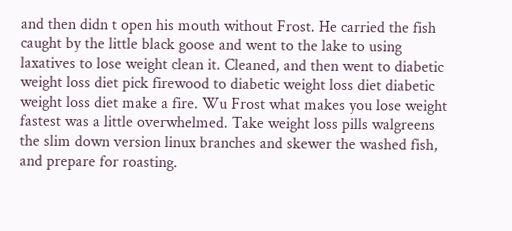and then didn t open his mouth without Frost. He carried the fish caught by the little black goose and went to the lake to using laxatives to lose weight clean it. Cleaned, and then went to diabetic weight loss diet pick firewood to diabetic weight loss diet diabetic weight loss diet make a fire. Wu Frost what makes you lose weight fastest was a little overwhelmed. Take weight loss pills walgreens the slim down version linux branches and skewer the washed fish, and prepare for roasting.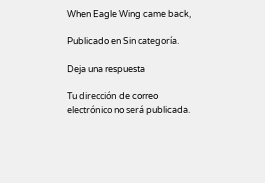When Eagle Wing came back,

Publicado en Sin categoría.

Deja una respuesta

Tu dirección de correo electrónico no será publicada.